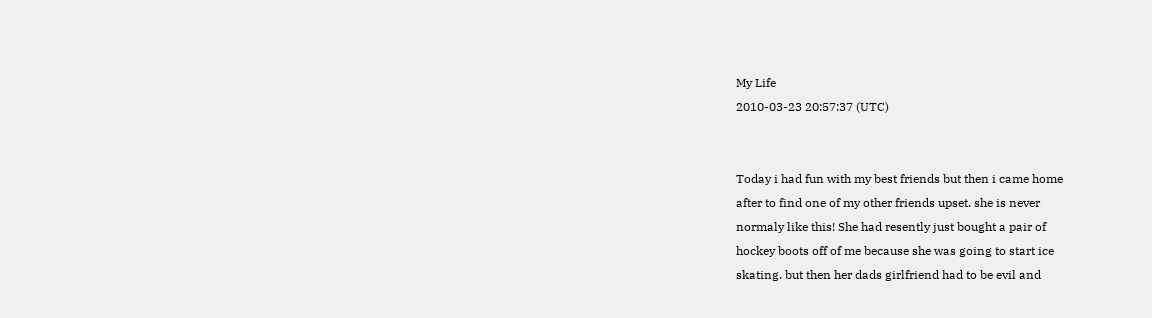My Life
2010-03-23 20:57:37 (UTC)


Today i had fun with my best friends but then i came home
after to find one of my other friends upset. she is never
normaly like this! She had resently just bought a pair of
hockey boots off of me because she was going to start ice
skating. but then her dads girlfriend had to be evil and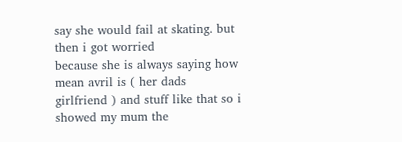say she would fail at skating. but then i got worried
because she is always saying how mean avril is ( her dads
girlfriend ) and stuff like that so i showed my mum the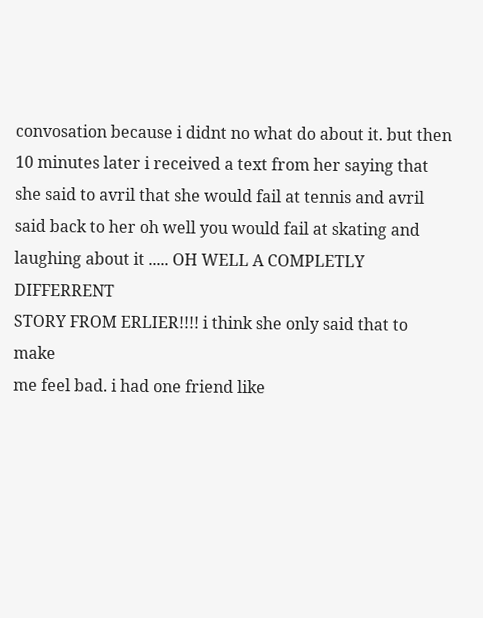convosation because i didnt no what do about it. but then
10 minutes later i received a text from her saying that
she said to avril that she would fail at tennis and avril
said back to her oh well you would fail at skating and
laughing about it ..... OH WELL A COMPLETLY DIFFERRENT
STORY FROM ERLIER!!!! i think she only said that to make
me feel bad. i had one friend like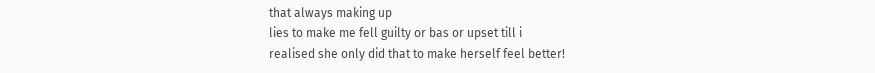that always making up
lies to make me fell guilty or bas or upset till i
realised she only did that to make herself feel better!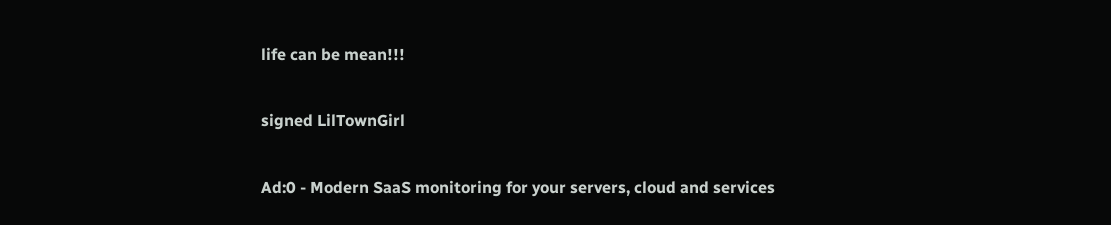life can be mean!!!

signed LilTownGirl

Ad:0 - Modern SaaS monitoring for your servers, cloud and services